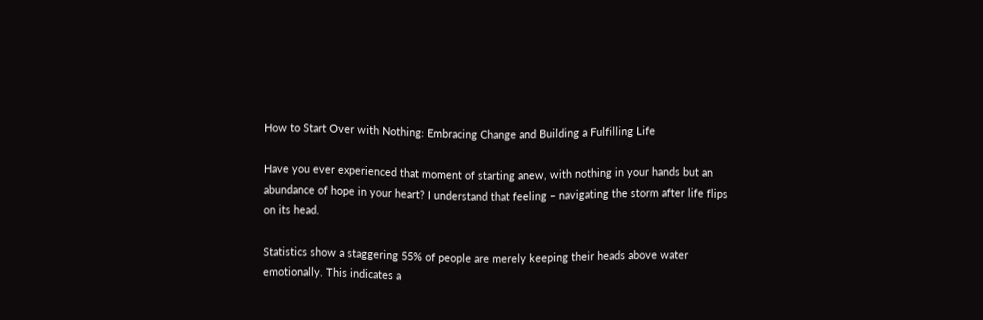How to Start Over with Nothing: Embracing Change and Building a Fulfilling Life

Have you ever experienced that moment of starting anew, with nothing in your hands but an abundance of hope in your heart? I understand that feeling – navigating the storm after life flips on its head.

Statistics show a staggering 55% of people are merely keeping their heads above water emotionally. This indicates a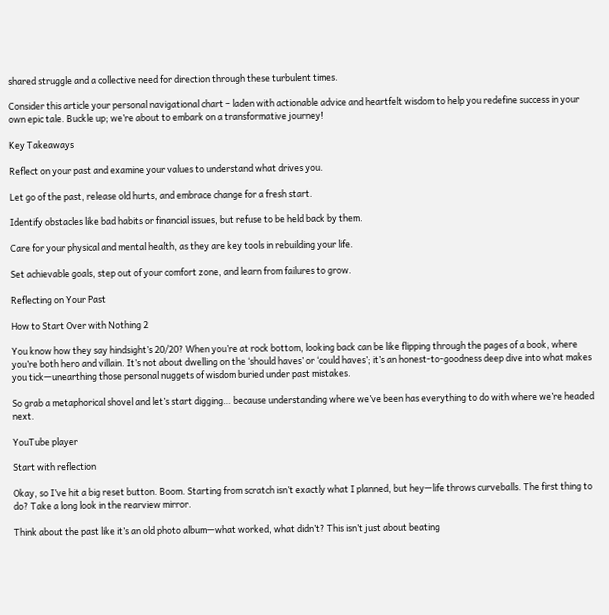shared struggle and a collective need for direction through these turbulent times.

Consider this article your personal navigational chart – laden with actionable advice and heartfelt wisdom to help you redefine success in your own epic tale. Buckle up; we’re about to embark on a transformative journey!

Key Takeaways

Reflect on your past and examine your values to understand what drives you.

Let go of the past, release old hurts, and embrace change for a fresh start.

Identify obstacles like bad habits or financial issues, but refuse to be held back by them.

Care for your physical and mental health, as they are key tools in rebuilding your life.

Set achievable goals, step out of your comfort zone, and learn from failures to grow.

Reflecting on Your Past

How to Start Over with Nothing 2

You know how they say hindsight’s 20/20? When you’re at rock bottom, looking back can be like flipping through the pages of a book, where you’re both hero and villain. It’s not about dwelling on the ‘should haves’ or ‘could haves’; it’s an honest-to-goodness deep dive into what makes you tick—unearthing those personal nuggets of wisdom buried under past mistakes.

So grab a metaphorical shovel and let’s start digging… because understanding where we’ve been has everything to do with where we’re headed next.

YouTube player

Start with reflection

Okay, so I’ve hit a big reset button. Boom. Starting from scratch isn’t exactly what I planned, but hey—life throws curveballs. The first thing to do? Take a long look in the rearview mirror.

Think about the past like it’s an old photo album—what worked, what didn’t? This isn’t just about beating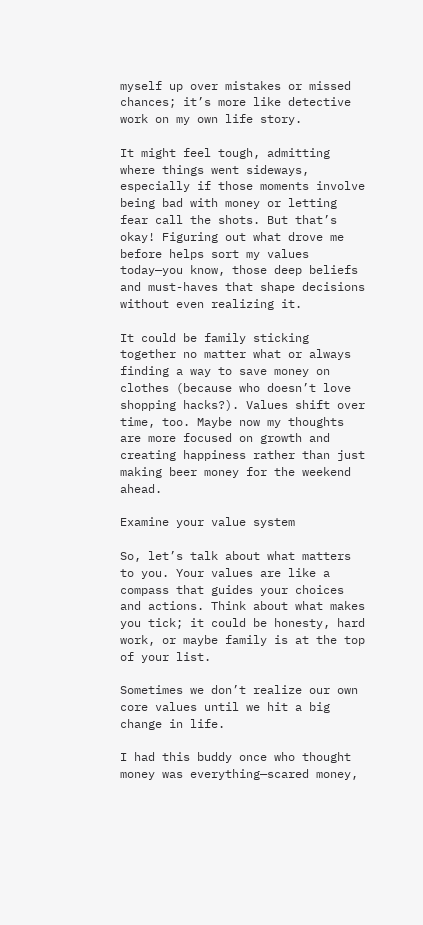myself up over mistakes or missed chances; it’s more like detective work on my own life story.

It might feel tough, admitting where things went sideways, especially if those moments involve being bad with money or letting fear call the shots. But that’s okay! Figuring out what drove me before helps sort my values today—you know, those deep beliefs and must-haves that shape decisions without even realizing it.

It could be family sticking together no matter what or always finding a way to save money on clothes (because who doesn’t love shopping hacks?). Values shift over time, too. Maybe now my thoughts are more focused on growth and creating happiness rather than just making beer money for the weekend ahead.

Examine your value system

So, let’s talk about what matters to you. Your values are like a compass that guides your choices and actions. Think about what makes you tick; it could be honesty, hard work, or maybe family is at the top of your list.

Sometimes we don’t realize our own core values until we hit a big change in life.

I had this buddy once who thought money was everything—scared money,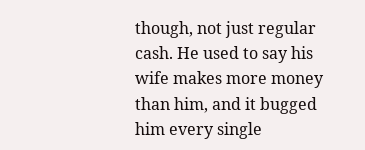though, not just regular cash. He used to say his wife makes more money than him, and it bugged him every single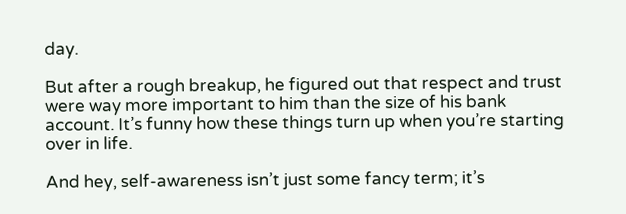day.

But after a rough breakup, he figured out that respect and trust were way more important to him than the size of his bank account. It’s funny how these things turn up when you’re starting over in life.

And hey, self-awareness isn’t just some fancy term; it’s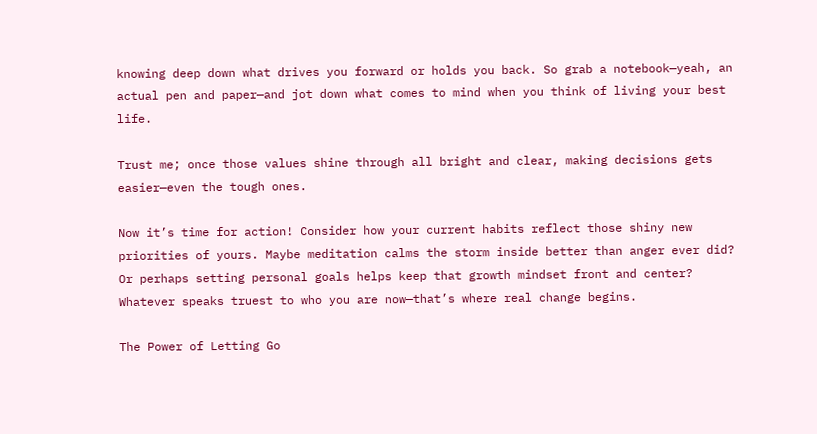knowing deep down what drives you forward or holds you back. So grab a notebook—yeah, an actual pen and paper—and jot down what comes to mind when you think of living your best life.

Trust me; once those values shine through all bright and clear, making decisions gets easier—even the tough ones.

Now it’s time for action! Consider how your current habits reflect those shiny new priorities of yours. Maybe meditation calms the storm inside better than anger ever did? Or perhaps setting personal goals helps keep that growth mindset front and center? Whatever speaks truest to who you are now—that’s where real change begins.

The Power of Letting Go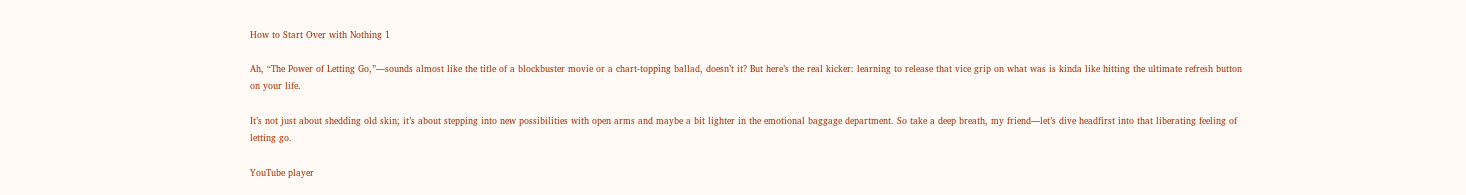How to Start Over with Nothing 1

Ah, “The Power of Letting Go,”—sounds almost like the title of a blockbuster movie or a chart-topping ballad, doesn’t it? But here’s the real kicker: learning to release that vice grip on what was is kinda like hitting the ultimate refresh button on your life.

It’s not just about shedding old skin; it’s about stepping into new possibilities with open arms and maybe a bit lighter in the emotional baggage department. So take a deep breath, my friend—let’s dive headfirst into that liberating feeling of letting go.

YouTube player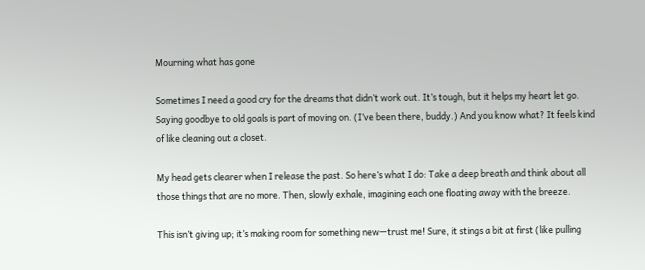Mourning what has gone

Sometimes I need a good cry for the dreams that didn’t work out. It’s tough, but it helps my heart let go. Saying goodbye to old goals is part of moving on. (I’ve been there, buddy.) And you know what? It feels kind of like cleaning out a closet.

My head gets clearer when I release the past. So here’s what I do: Take a deep breath and think about all those things that are no more. Then, slowly exhale, imagining each one floating away with the breeze.

This isn’t giving up; it’s making room for something new—trust me! Sure, it stings a bit at first (like pulling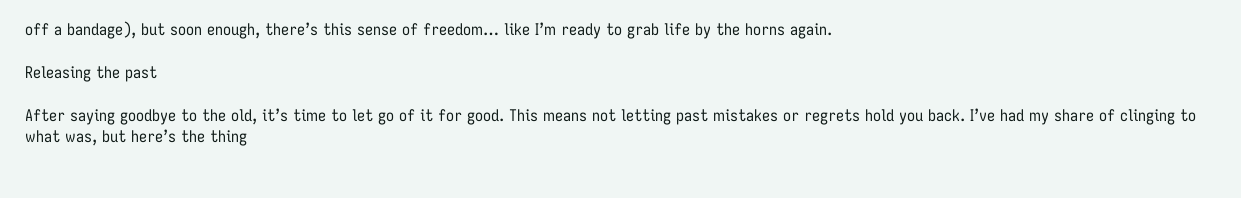off a bandage), but soon enough, there’s this sense of freedom… like I’m ready to grab life by the horns again.

Releasing the past

After saying goodbye to the old, it’s time to let go of it for good. This means not letting past mistakes or regrets hold you back. I’ve had my share of clinging to what was, but here’s the thing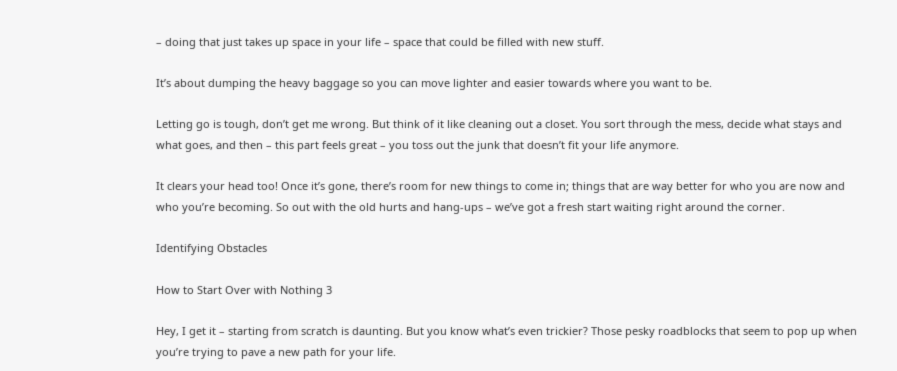– doing that just takes up space in your life – space that could be filled with new stuff.

It’s about dumping the heavy baggage so you can move lighter and easier towards where you want to be.

Letting go is tough, don’t get me wrong. But think of it like cleaning out a closet. You sort through the mess, decide what stays and what goes, and then – this part feels great – you toss out the junk that doesn’t fit your life anymore.

It clears your head too! Once it’s gone, there’s room for new things to come in; things that are way better for who you are now and who you’re becoming. So out with the old hurts and hang-ups – we’ve got a fresh start waiting right around the corner.

Identifying Obstacles

How to Start Over with Nothing 3

Hey, I get it – starting from scratch is daunting. But you know what’s even trickier? Those pesky roadblocks that seem to pop up when you’re trying to pave a new path for your life.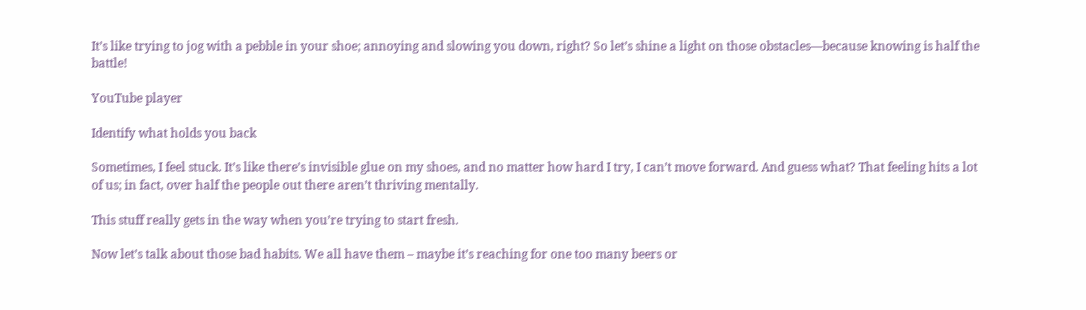It’s like trying to jog with a pebble in your shoe; annoying and slowing you down, right? So let’s shine a light on those obstacles—because knowing is half the battle!

YouTube player

Identify what holds you back

Sometimes, I feel stuck. It’s like there’s invisible glue on my shoes, and no matter how hard I try, I can’t move forward. And guess what? That feeling hits a lot of us; in fact, over half the people out there aren’t thriving mentally.

This stuff really gets in the way when you’re trying to start fresh.

Now let’s talk about those bad habits. We all have them – maybe it’s reaching for one too many beers or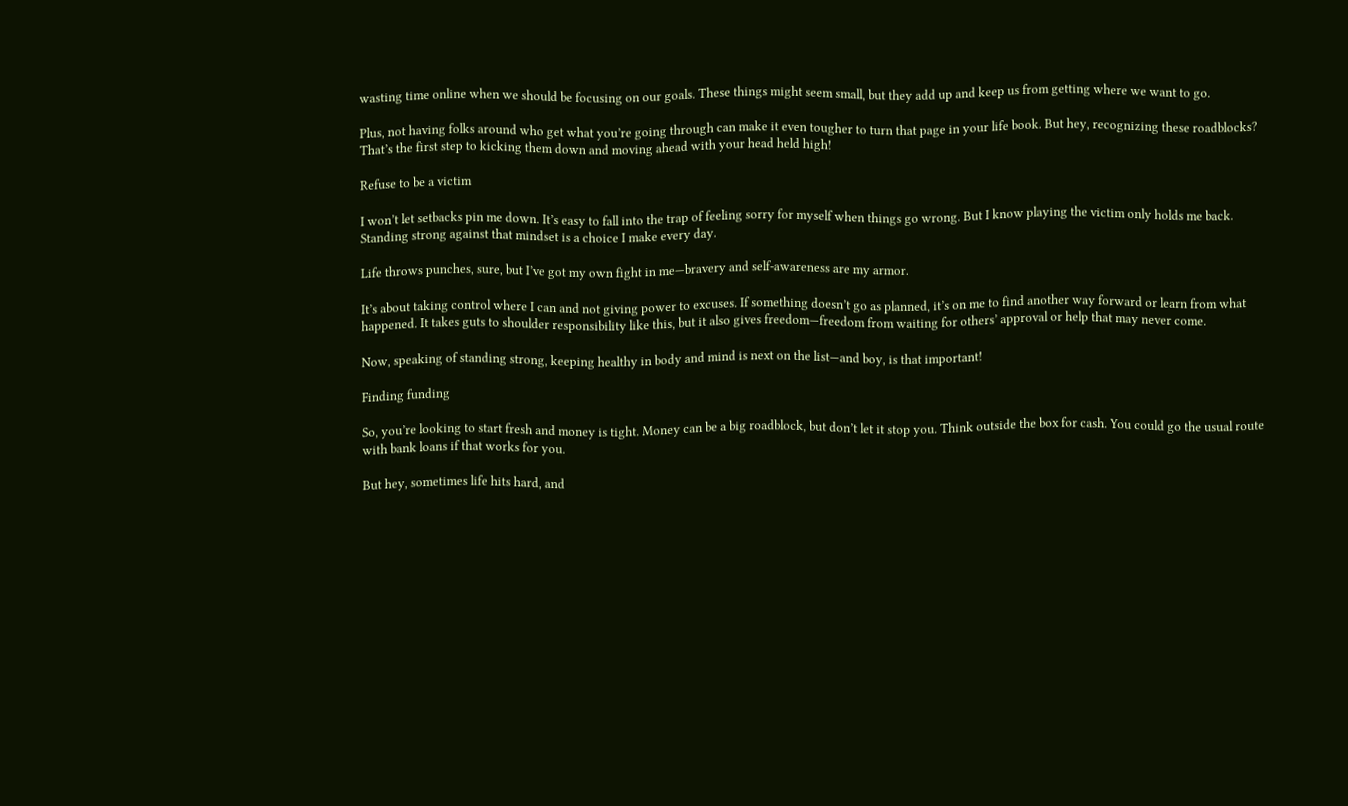wasting time online when we should be focusing on our goals. These things might seem small, but they add up and keep us from getting where we want to go.

Plus, not having folks around who get what you’re going through can make it even tougher to turn that page in your life book. But hey, recognizing these roadblocks? That’s the first step to kicking them down and moving ahead with your head held high!

Refuse to be a victim

I won’t let setbacks pin me down. It’s easy to fall into the trap of feeling sorry for myself when things go wrong. But I know playing the victim only holds me back. Standing strong against that mindset is a choice I make every day.

Life throws punches, sure, but I’ve got my own fight in me—bravery and self-awareness are my armor.

It’s about taking control where I can and not giving power to excuses. If something doesn’t go as planned, it’s on me to find another way forward or learn from what happened. It takes guts to shoulder responsibility like this, but it also gives freedom—freedom from waiting for others’ approval or help that may never come.

Now, speaking of standing strong, keeping healthy in body and mind is next on the list—and boy, is that important!

Finding funding

So, you’re looking to start fresh and money is tight. Money can be a big roadblock, but don’t let it stop you. Think outside the box for cash. You could go the usual route with bank loans if that works for you.

But hey, sometimes life hits hard, and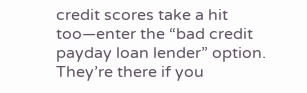credit scores take a hit too—enter the “bad credit payday loan lender” option. They’re there if you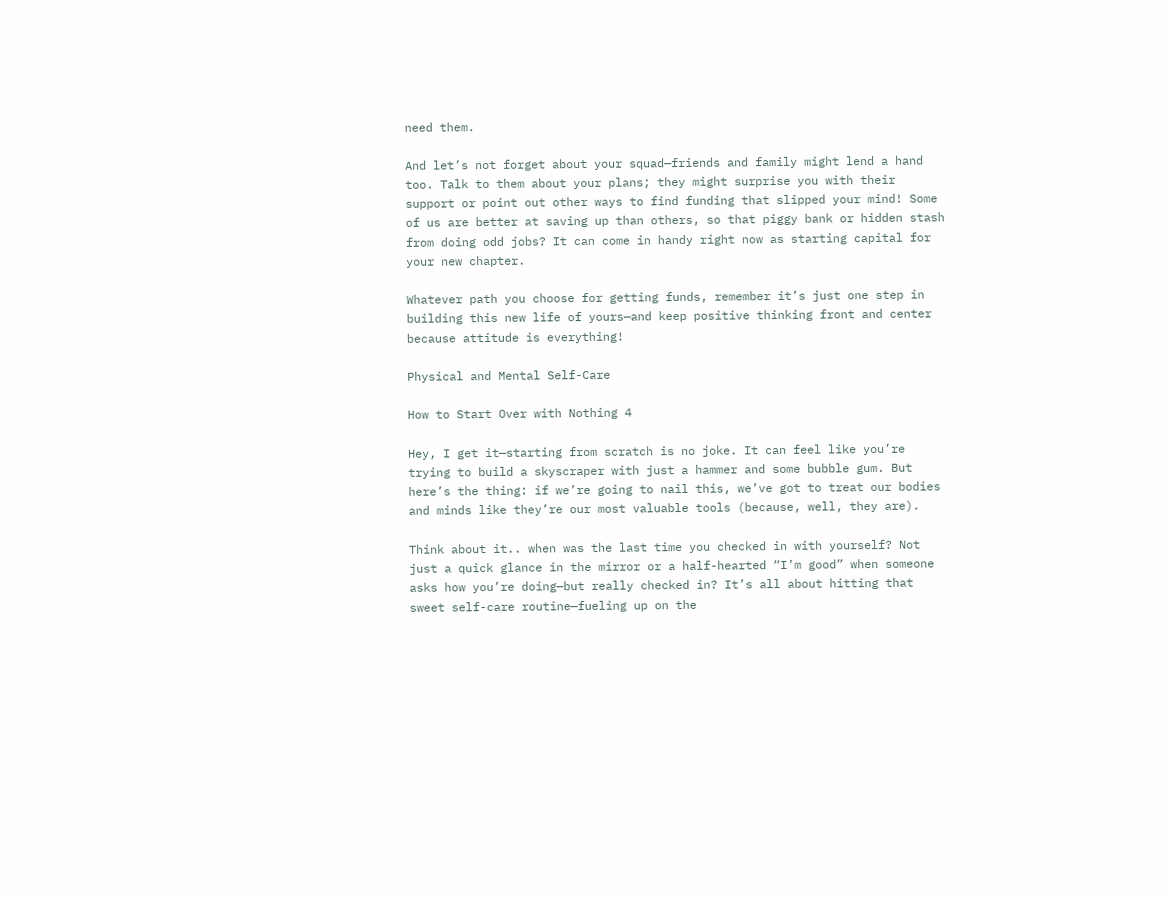need them.

And let’s not forget about your squad—friends and family might lend a hand too. Talk to them about your plans; they might surprise you with their support or point out other ways to find funding that slipped your mind! Some of us are better at saving up than others, so that piggy bank or hidden stash from doing odd jobs? It can come in handy right now as starting capital for your new chapter.

Whatever path you choose for getting funds, remember it’s just one step in building this new life of yours—and keep positive thinking front and center because attitude is everything!

Physical and Mental Self-Care

How to Start Over with Nothing 4

Hey, I get it—starting from scratch is no joke. It can feel like you’re trying to build a skyscraper with just a hammer and some bubble gum. But here’s the thing: if we’re going to nail this, we’ve got to treat our bodies and minds like they’re our most valuable tools (because, well, they are).

Think about it.. when was the last time you checked in with yourself? Not just a quick glance in the mirror or a half-hearted “I’m good” when someone asks how you’re doing—but really checked in? It’s all about hitting that sweet self-care routine—fueling up on the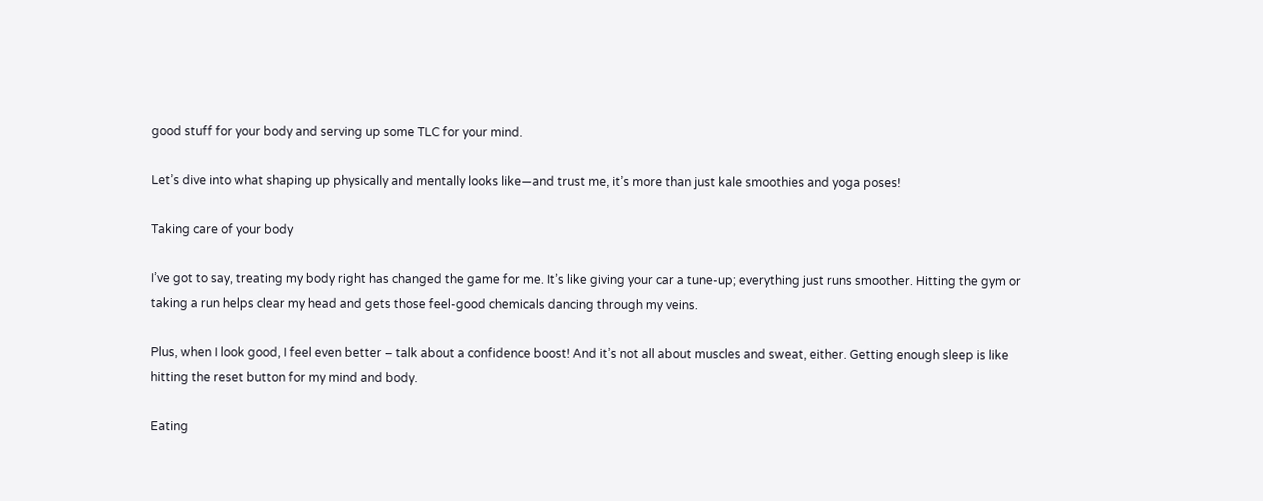good stuff for your body and serving up some TLC for your mind.

Let’s dive into what shaping up physically and mentally looks like—and trust me, it’s more than just kale smoothies and yoga poses!

Taking care of your body

I’ve got to say, treating my body right has changed the game for me. It’s like giving your car a tune-up; everything just runs smoother. Hitting the gym or taking a run helps clear my head and gets those feel-good chemicals dancing through my veins.

Plus, when I look good, I feel even better – talk about a confidence boost! And it’s not all about muscles and sweat, either. Getting enough sleep is like hitting the reset button for my mind and body.

Eating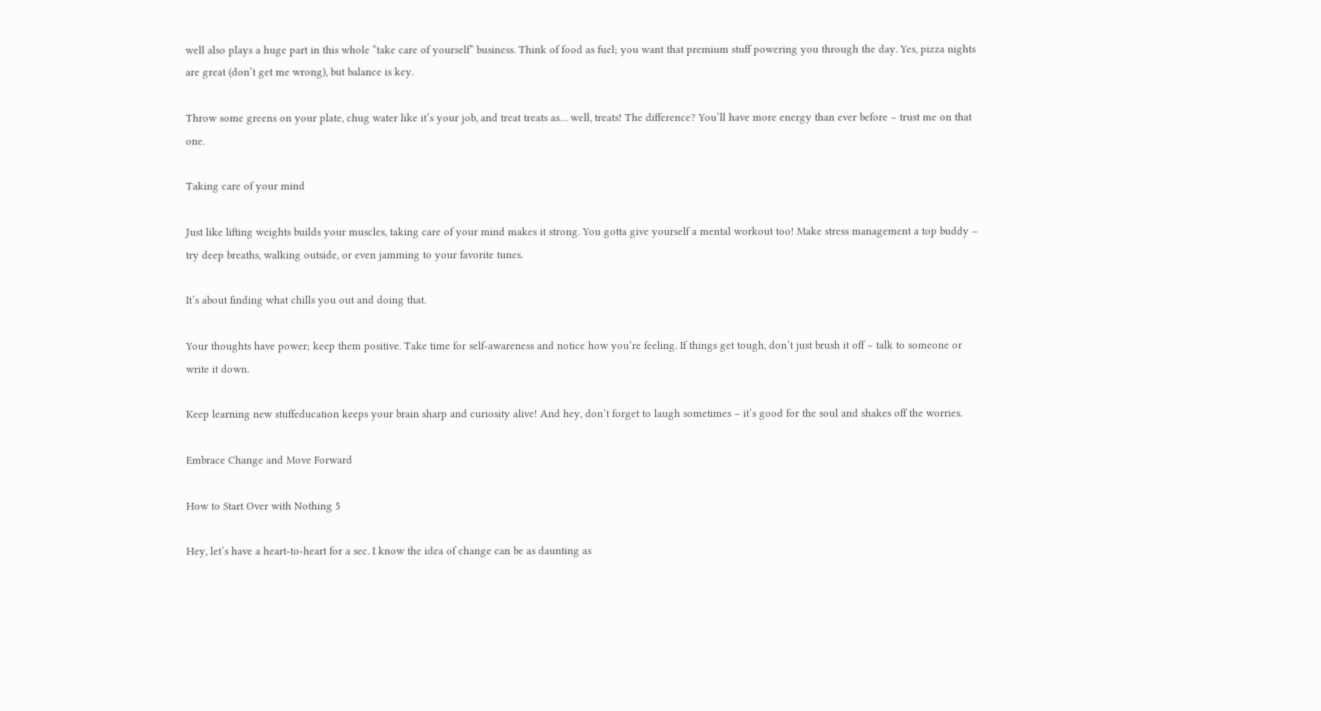well also plays a huge part in this whole “take care of yourself” business. Think of food as fuel; you want that premium stuff powering you through the day. Yes, pizza nights are great (don’t get me wrong), but balance is key.

Throw some greens on your plate, chug water like it’s your job, and treat treats as… well, treats! The difference? You’ll have more energy than ever before – trust me on that one.

Taking care of your mind

Just like lifting weights builds your muscles, taking care of your mind makes it strong. You gotta give yourself a mental workout too! Make stress management a top buddy – try deep breaths, walking outside, or even jamming to your favorite tunes.

It’s about finding what chills you out and doing that.

Your thoughts have power; keep them positive. Take time for self-awareness and notice how you’re feeling. If things get tough, don’t just brush it off – talk to someone or write it down.

Keep learning new stuffeducation keeps your brain sharp and curiosity alive! And hey, don’t forget to laugh sometimes – it’s good for the soul and shakes off the worries.

Embrace Change and Move Forward

How to Start Over with Nothing 5

Hey, let’s have a heart-to-heart for a sec. I know the idea of change can be as daunting as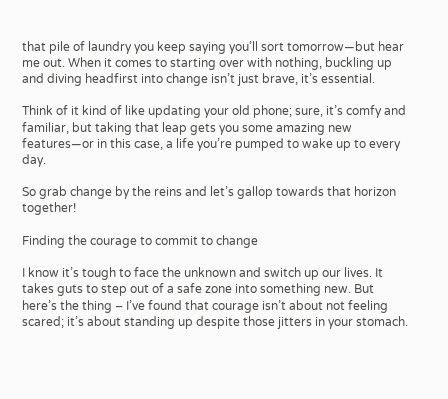that pile of laundry you keep saying you’ll sort tomorrow—but hear me out. When it comes to starting over with nothing, buckling up and diving headfirst into change isn’t just brave, it’s essential.

Think of it kind of like updating your old phone; sure, it’s comfy and familiar, but taking that leap gets you some amazing new features—or in this case, a life you’re pumped to wake up to every day.

So grab change by the reins and let’s gallop towards that horizon together!

Finding the courage to commit to change

I know it’s tough to face the unknown and switch up our lives. It takes guts to step out of a safe zone into something new. But here’s the thing – I’ve found that courage isn’t about not feeling scared; it’s about standing up despite those jitters in your stomach.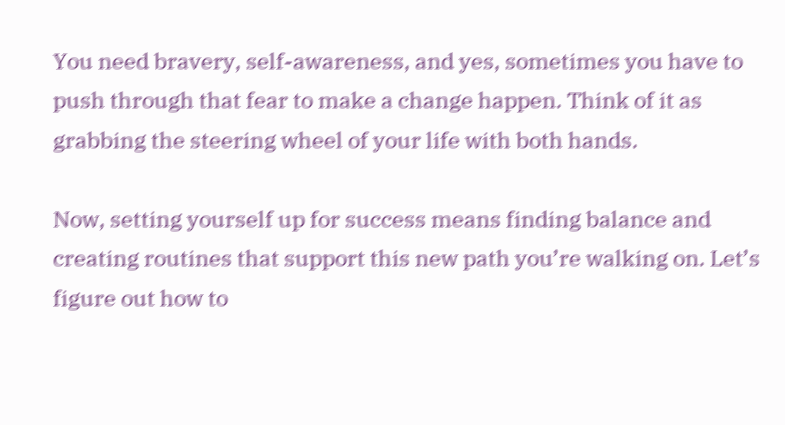You need bravery, self-awareness, and yes, sometimes you have to push through that fear to make a change happen. Think of it as grabbing the steering wheel of your life with both hands.

Now, setting yourself up for success means finding balance and creating routines that support this new path you’re walking on. Let’s figure out how to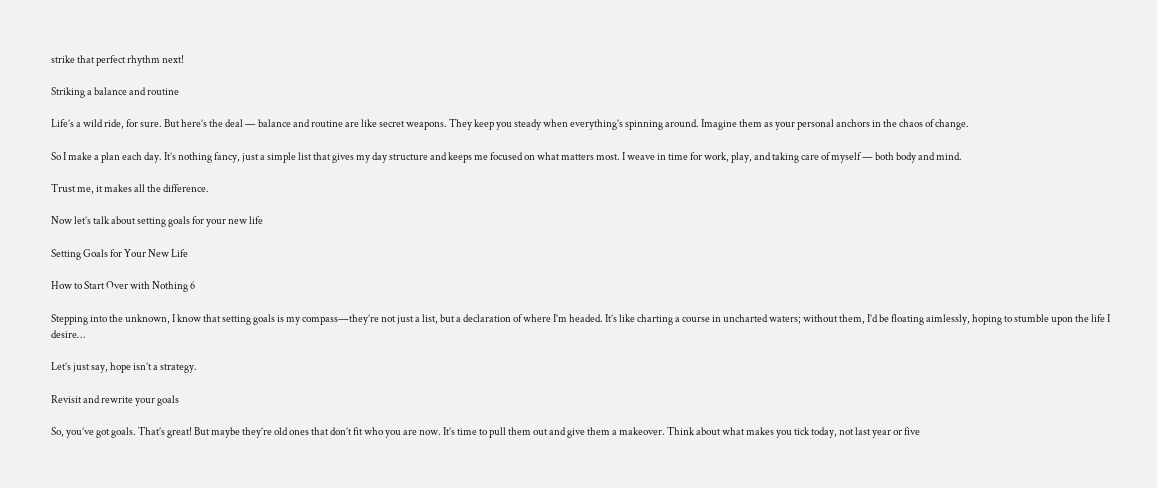strike that perfect rhythm next!

Striking a balance and routine

Life’s a wild ride, for sure. But here’s the deal — balance and routine are like secret weapons. They keep you steady when everything’s spinning around. Imagine them as your personal anchors in the chaos of change.

So I make a plan each day. It’s nothing fancy, just a simple list that gives my day structure and keeps me focused on what matters most. I weave in time for work, play, and taking care of myself — both body and mind.

Trust me, it makes all the difference.

Now let’s talk about setting goals for your new life

Setting Goals for Your New Life

How to Start Over with Nothing 6

Stepping into the unknown, I know that setting goals is my compass—they’re not just a list, but a declaration of where I’m headed. It’s like charting a course in uncharted waters; without them, I’d be floating aimlessly, hoping to stumble upon the life I desire…

Let’s just say, hope isn’t a strategy.

Revisit and rewrite your goals

So, you’ve got goals. That’s great! But maybe they’re old ones that don’t fit who you are now. It’s time to pull them out and give them a makeover. Think about what makes you tick today, not last year or five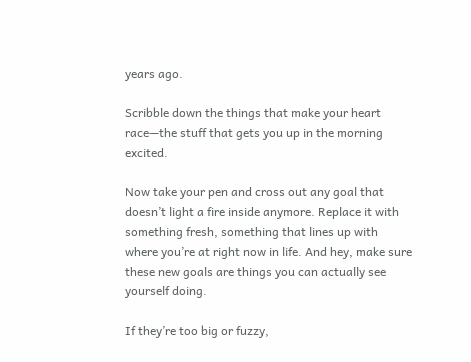years ago.

Scribble down the things that make your heart race—the stuff that gets you up in the morning excited.

Now take your pen and cross out any goal that doesn’t light a fire inside anymore. Replace it with something fresh, something that lines up with where you’re at right now in life. And hey, make sure these new goals are things you can actually see yourself doing.

If they’re too big or fuzzy,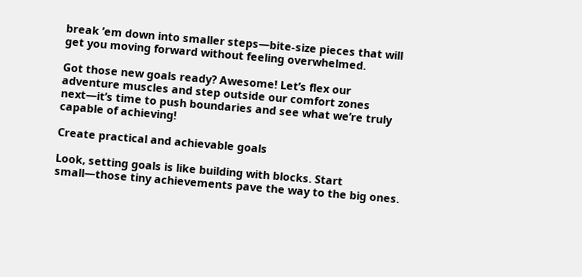break ’em down into smaller steps—bite-size pieces that will get you moving forward without feeling overwhelmed.

Got those new goals ready? Awesome! Let’s flex our adventure muscles and step outside our comfort zones next—it’s time to push boundaries and see what we’re truly capable of achieving!

Create practical and achievable goals

Look, setting goals is like building with blocks. Start small—those tiny achievements pave the way to the big ones.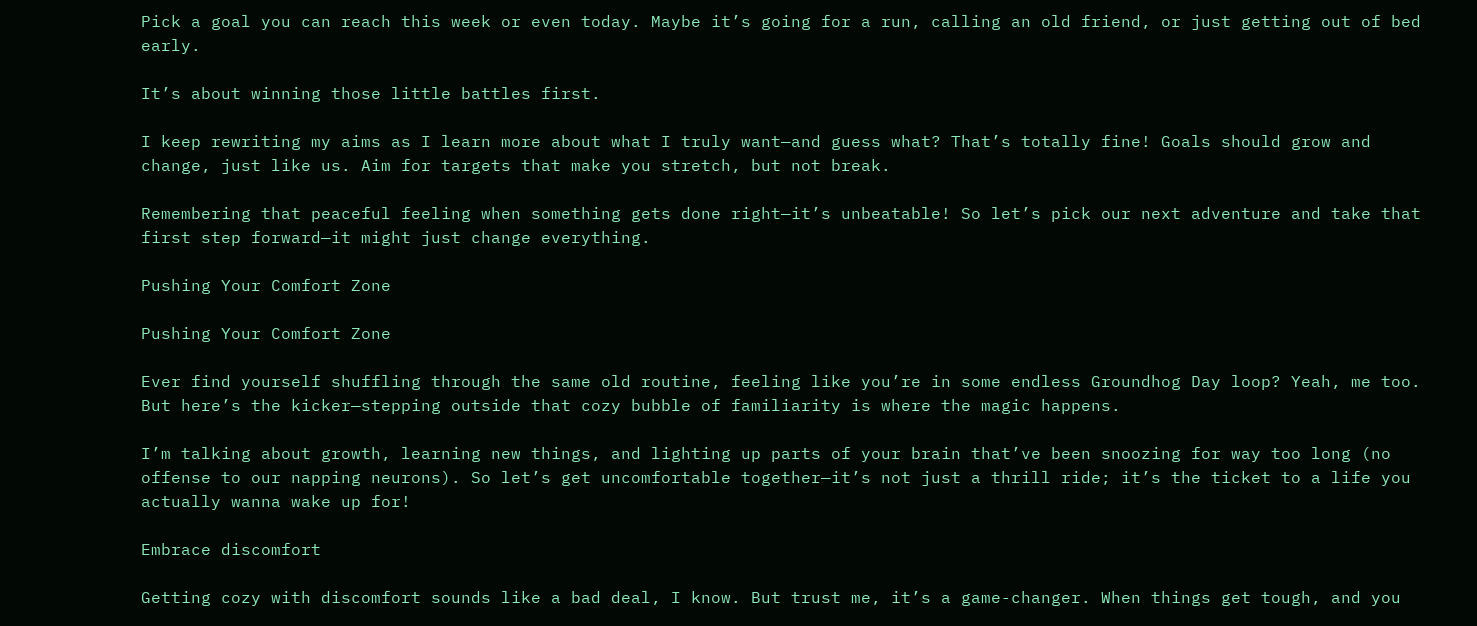Pick a goal you can reach this week or even today. Maybe it’s going for a run, calling an old friend, or just getting out of bed early.

It’s about winning those little battles first.

I keep rewriting my aims as I learn more about what I truly want—and guess what? That’s totally fine! Goals should grow and change, just like us. Aim for targets that make you stretch, but not break.

Remembering that peaceful feeling when something gets done right—it’s unbeatable! So let’s pick our next adventure and take that first step forward—it might just change everything.

Pushing Your Comfort Zone

Pushing Your Comfort Zone

Ever find yourself shuffling through the same old routine, feeling like you’re in some endless Groundhog Day loop? Yeah, me too. But here’s the kicker—stepping outside that cozy bubble of familiarity is where the magic happens.

I’m talking about growth, learning new things, and lighting up parts of your brain that’ve been snoozing for way too long (no offense to our napping neurons). So let’s get uncomfortable together—it’s not just a thrill ride; it’s the ticket to a life you actually wanna wake up for!

Embrace discomfort

Getting cozy with discomfort sounds like a bad deal, I know. But trust me, it’s a game-changer. When things get tough, and you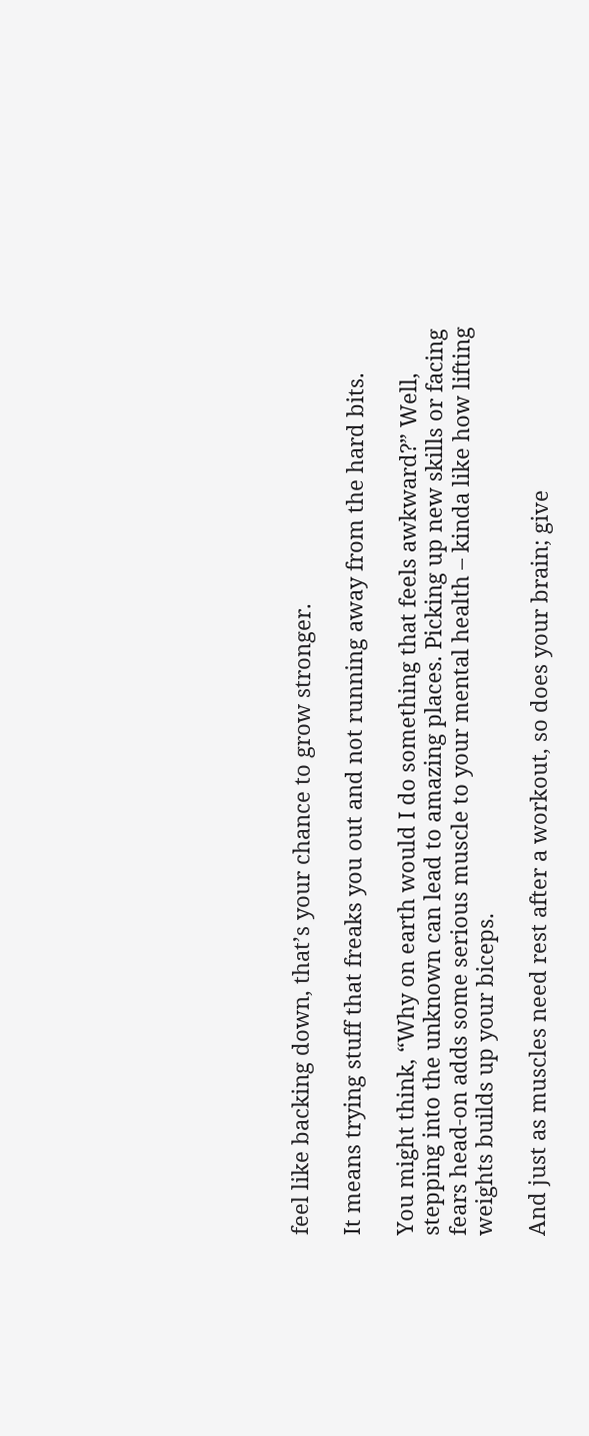feel like backing down, that’s your chance to grow stronger.

It means trying stuff that freaks you out and not running away from the hard bits.

You might think, “Why on earth would I do something that feels awkward?” Well, stepping into the unknown can lead to amazing places. Picking up new skills or facing fears head-on adds some serious muscle to your mental health – kinda like how lifting weights builds up your biceps.

And just as muscles need rest after a workout, so does your brain; give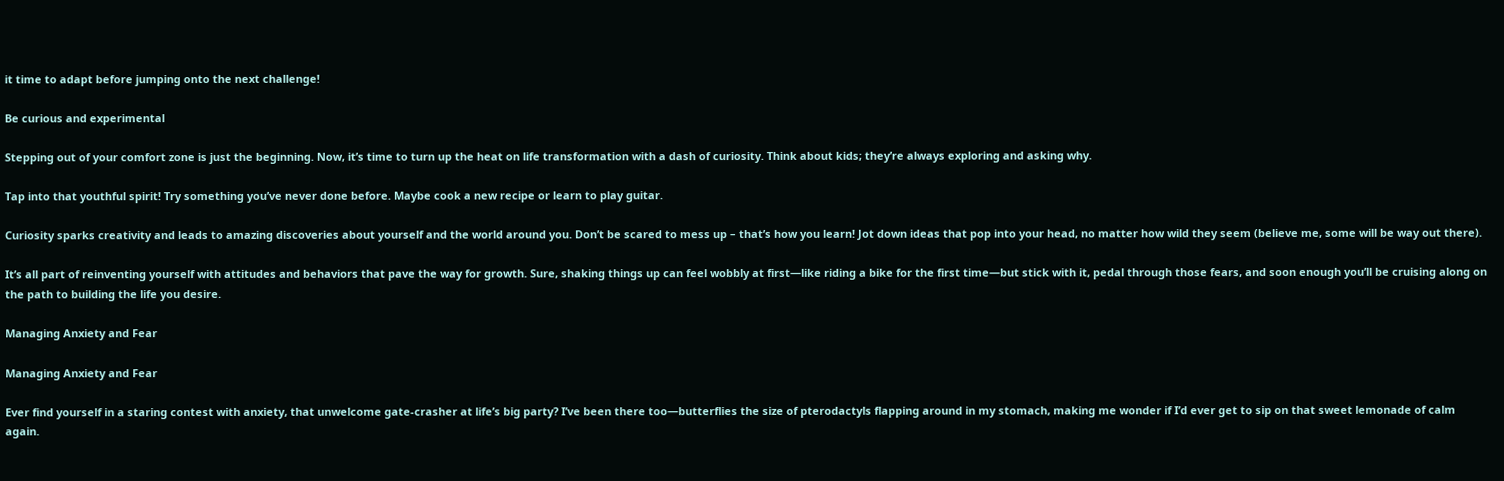it time to adapt before jumping onto the next challenge!

Be curious and experimental

Stepping out of your comfort zone is just the beginning. Now, it’s time to turn up the heat on life transformation with a dash of curiosity. Think about kids; they’re always exploring and asking why.

Tap into that youthful spirit! Try something you’ve never done before. Maybe cook a new recipe or learn to play guitar.

Curiosity sparks creativity and leads to amazing discoveries about yourself and the world around you. Don’t be scared to mess up – that’s how you learn! Jot down ideas that pop into your head, no matter how wild they seem (believe me, some will be way out there).

It’s all part of reinventing yourself with attitudes and behaviors that pave the way for growth. Sure, shaking things up can feel wobbly at first—like riding a bike for the first time—but stick with it, pedal through those fears, and soon enough you’ll be cruising along on the path to building the life you desire.

Managing Anxiety and Fear

Managing Anxiety and Fear

Ever find yourself in a staring contest with anxiety, that unwelcome gate-crasher at life’s big party? I’ve been there too—butterflies the size of pterodactyls flapping around in my stomach, making me wonder if I’d ever get to sip on that sweet lemonade of calm again.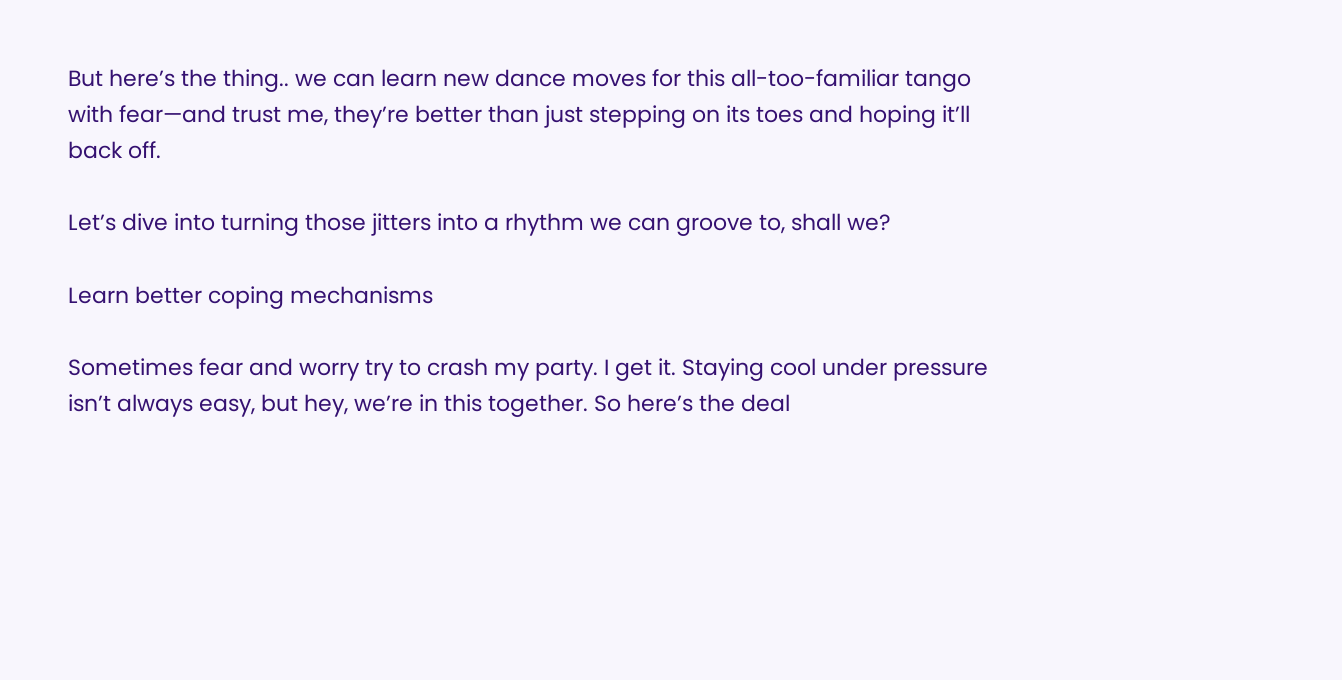But here’s the thing.. we can learn new dance moves for this all-too-familiar tango with fear—and trust me, they’re better than just stepping on its toes and hoping it’ll back off.

Let’s dive into turning those jitters into a rhythm we can groove to, shall we?

Learn better coping mechanisms

Sometimes fear and worry try to crash my party. I get it. Staying cool under pressure isn’t always easy, but hey, we’re in this together. So here’s the deal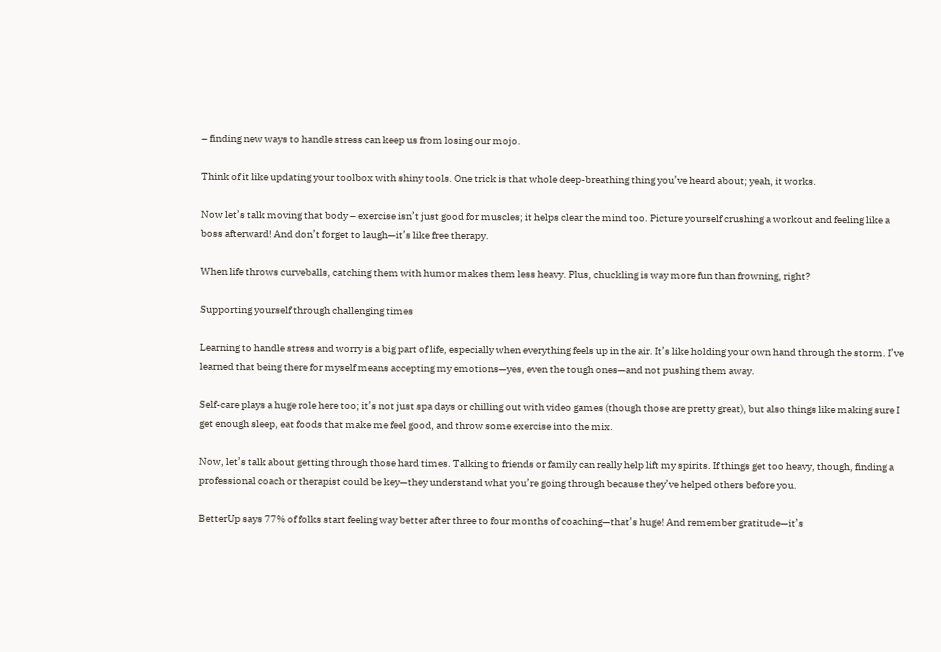– finding new ways to handle stress can keep us from losing our mojo.

Think of it like updating your toolbox with shiny tools. One trick is that whole deep-breathing thing you’ve heard about; yeah, it works.

Now let’s talk moving that body – exercise isn’t just good for muscles; it helps clear the mind too. Picture yourself crushing a workout and feeling like a boss afterward! And don’t forget to laugh—it’s like free therapy.

When life throws curveballs, catching them with humor makes them less heavy. Plus, chuckling is way more fun than frowning, right?

Supporting yourself through challenging times

Learning to handle stress and worry is a big part of life, especially when everything feels up in the air. It’s like holding your own hand through the storm. I’ve learned that being there for myself means accepting my emotions—yes, even the tough ones—and not pushing them away.

Self-care plays a huge role here too; it’s not just spa days or chilling out with video games (though those are pretty great), but also things like making sure I get enough sleep, eat foods that make me feel good, and throw some exercise into the mix.

Now, let’s talk about getting through those hard times. Talking to friends or family can really help lift my spirits. If things get too heavy, though, finding a professional coach or therapist could be key—they understand what you’re going through because they’ve helped others before you.

BetterUp says 77% of folks start feeling way better after three to four months of coaching—that’s huge! And remember gratitude—it’s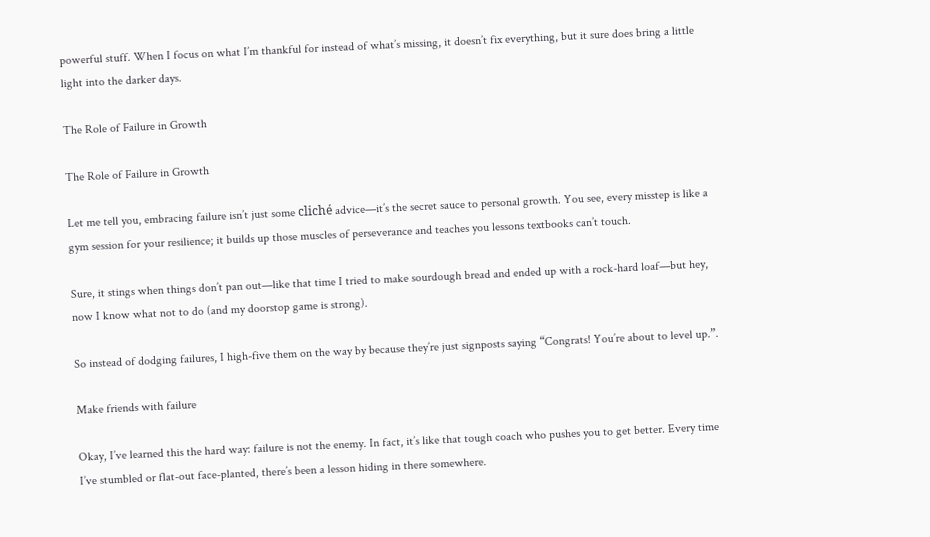powerful stuff. When I focus on what I’m thankful for instead of what’s missing, it doesn’t fix everything, but it sure does bring a little light into the darker days.

The Role of Failure in Growth

The Role of Failure in Growth

Let me tell you, embracing failure isn’t just some cliché advice—it’s the secret sauce to personal growth. You see, every misstep is like a gym session for your resilience; it builds up those muscles of perseverance and teaches you lessons textbooks can’t touch.

Sure, it stings when things don’t pan out—like that time I tried to make sourdough bread and ended up with a rock-hard loaf—but hey, now I know what not to do (and my doorstop game is strong).

So instead of dodging failures, I high-five them on the way by because they’re just signposts saying “Congrats! You’re about to level up.”.

Make friends with failure

Okay, I’ve learned this the hard way: failure is not the enemy. In fact, it’s like that tough coach who pushes you to get better. Every time I’ve stumbled or flat-out face-planted, there’s been a lesson hiding in there somewhere.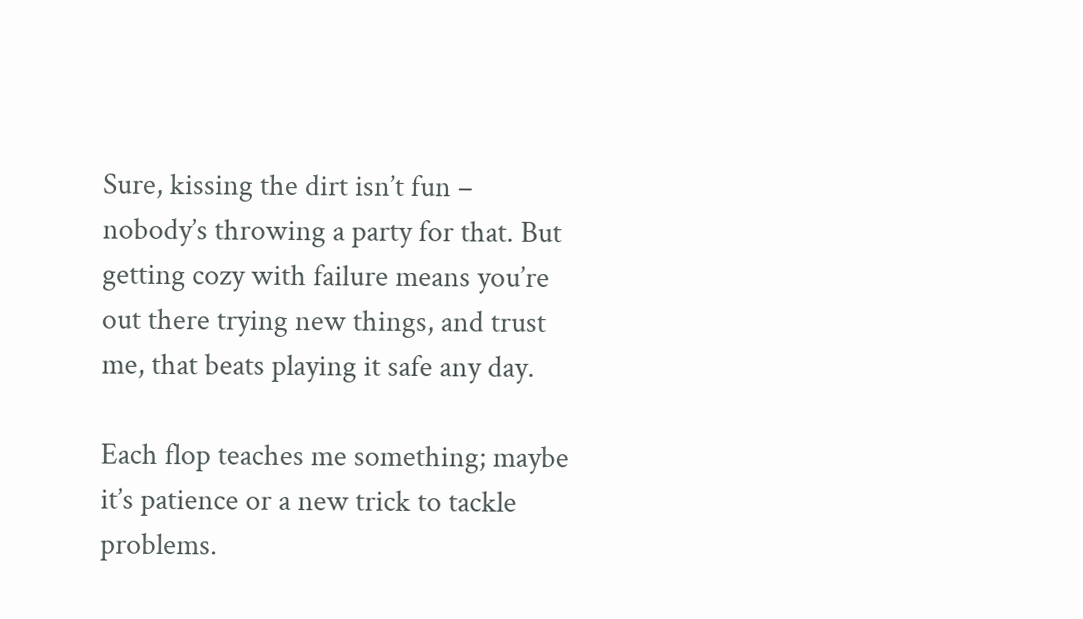Sure, kissing the dirt isn’t fun – nobody’s throwing a party for that. But getting cozy with failure means you’re out there trying new things, and trust me, that beats playing it safe any day.

Each flop teaches me something; maybe it’s patience or a new trick to tackle problems.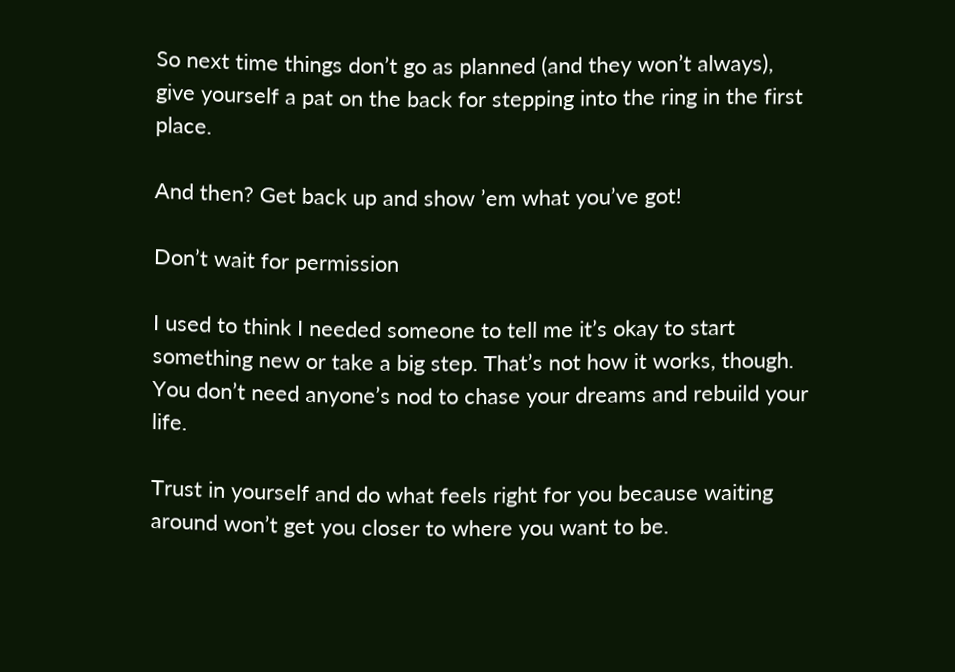So next time things don’t go as planned (and they won’t always), give yourself a pat on the back for stepping into the ring in the first place.

And then? Get back up and show ’em what you’ve got!

Don’t wait for permission

I used to think I needed someone to tell me it’s okay to start something new or take a big step. That’s not how it works, though. You don’t need anyone’s nod to chase your dreams and rebuild your life.

Trust in yourself and do what feels right for you because waiting around won’t get you closer to where you want to be.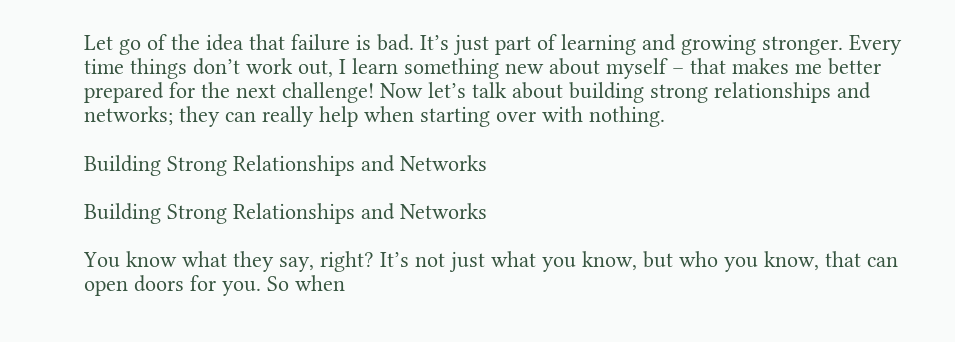Let go of the idea that failure is bad. It’s just part of learning and growing stronger. Every time things don’t work out, I learn something new about myself – that makes me better prepared for the next challenge! Now let’s talk about building strong relationships and networks; they can really help when starting over with nothing.

Building Strong Relationships and Networks

Building Strong Relationships and Networks

You know what they say, right? It’s not just what you know, but who you know, that can open doors for you. So when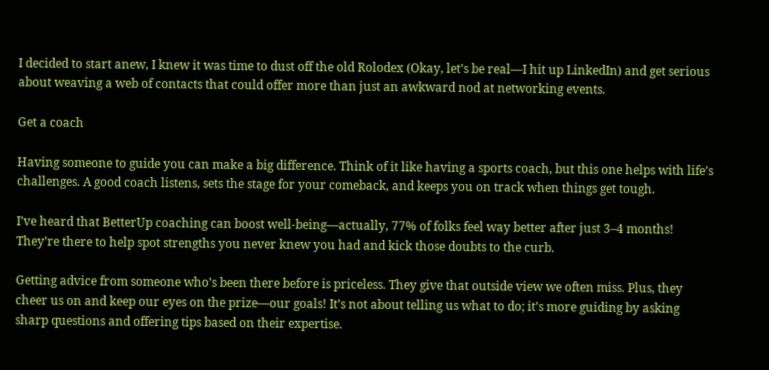I decided to start anew, I knew it was time to dust off the old Rolodex (Okay, let’s be real—I hit up LinkedIn) and get serious about weaving a web of contacts that could offer more than just an awkward nod at networking events.

Get a coach

Having someone to guide you can make a big difference. Think of it like having a sports coach, but this one helps with life’s challenges. A good coach listens, sets the stage for your comeback, and keeps you on track when things get tough.

I’ve heard that BetterUp coaching can boost well-being—actually, 77% of folks feel way better after just 3–4 months! They’re there to help spot strengths you never knew you had and kick those doubts to the curb.

Getting advice from someone who’s been there before is priceless. They give that outside view we often miss. Plus, they cheer us on and keep our eyes on the prize—our goals! It’s not about telling us what to do; it’s more guiding by asking sharp questions and offering tips based on their expertise.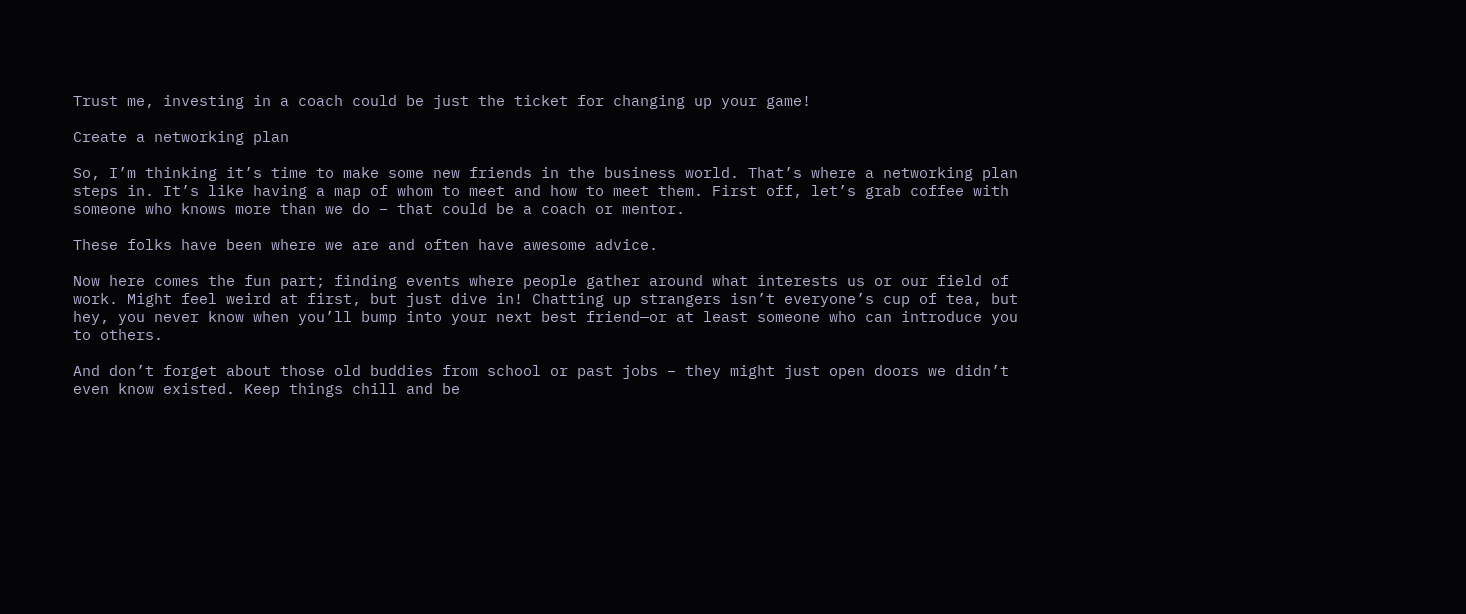Trust me, investing in a coach could be just the ticket for changing up your game!

Create a networking plan

So, I’m thinking it’s time to make some new friends in the business world. That’s where a networking plan steps in. It’s like having a map of whom to meet and how to meet them. First off, let’s grab coffee with someone who knows more than we do – that could be a coach or mentor.

These folks have been where we are and often have awesome advice.

Now here comes the fun part; finding events where people gather around what interests us or our field of work. Might feel weird at first, but just dive in! Chatting up strangers isn’t everyone’s cup of tea, but hey, you never know when you’ll bump into your next best friend—or at least someone who can introduce you to others.

And don’t forget about those old buddies from school or past jobs – they might just open doors we didn’t even know existed. Keep things chill and be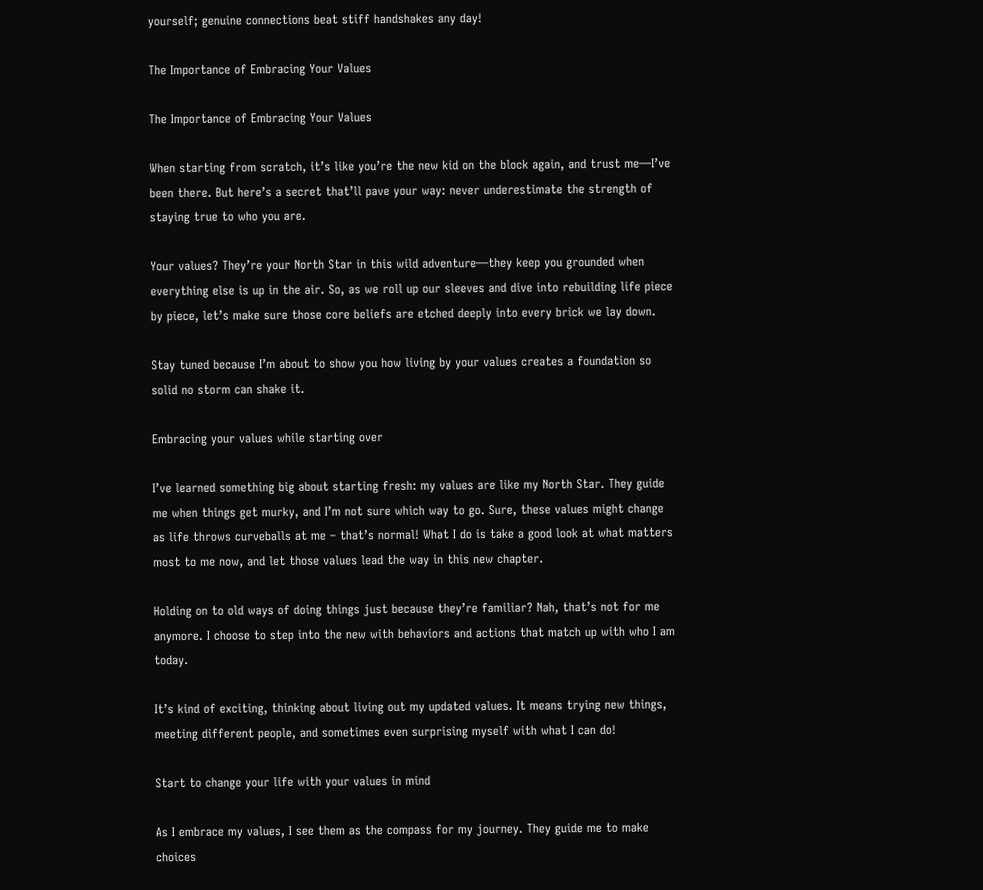yourself; genuine connections beat stiff handshakes any day!

The Importance of Embracing Your Values

The Importance of Embracing Your Values

When starting from scratch, it’s like you’re the new kid on the block again, and trust me—I’ve been there. But here’s a secret that’ll pave your way: never underestimate the strength of staying true to who you are.

Your values? They’re your North Star in this wild adventure—they keep you grounded when everything else is up in the air. So, as we roll up our sleeves and dive into rebuilding life piece by piece, let’s make sure those core beliefs are etched deeply into every brick we lay down.

Stay tuned because I’m about to show you how living by your values creates a foundation so solid no storm can shake it.

Embracing your values while starting over

I’ve learned something big about starting fresh: my values are like my North Star. They guide me when things get murky, and I’m not sure which way to go. Sure, these values might change as life throws curveballs at me – that’s normal! What I do is take a good look at what matters most to me now, and let those values lead the way in this new chapter.

Holding on to old ways of doing things just because they’re familiar? Nah, that’s not for me anymore. I choose to step into the new with behaviors and actions that match up with who I am today.

It’s kind of exciting, thinking about living out my updated values. It means trying new things, meeting different people, and sometimes even surprising myself with what I can do!

Start to change your life with your values in mind

As I embrace my values, I see them as the compass for my journey. They guide me to make choices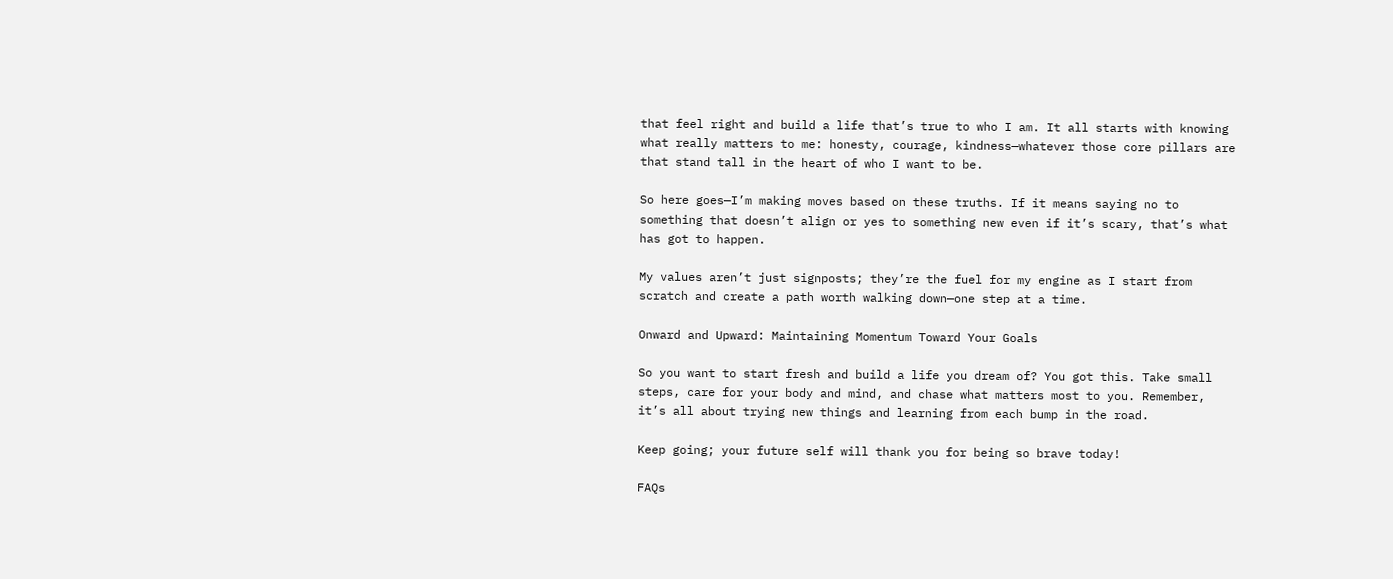that feel right and build a life that’s true to who I am. It all starts with knowing what really matters to me: honesty, courage, kindness—whatever those core pillars are that stand tall in the heart of who I want to be.

So here goes—I’m making moves based on these truths. If it means saying no to something that doesn’t align or yes to something new even if it’s scary, that’s what has got to happen.

My values aren’t just signposts; they’re the fuel for my engine as I start from scratch and create a path worth walking down—one step at a time.

Onward and Upward: Maintaining Momentum Toward Your Goals

So you want to start fresh and build a life you dream of? You got this. Take small steps, care for your body and mind, and chase what matters most to you. Remember, it’s all about trying new things and learning from each bump in the road.

Keep going; your future self will thank you for being so brave today!

FAQs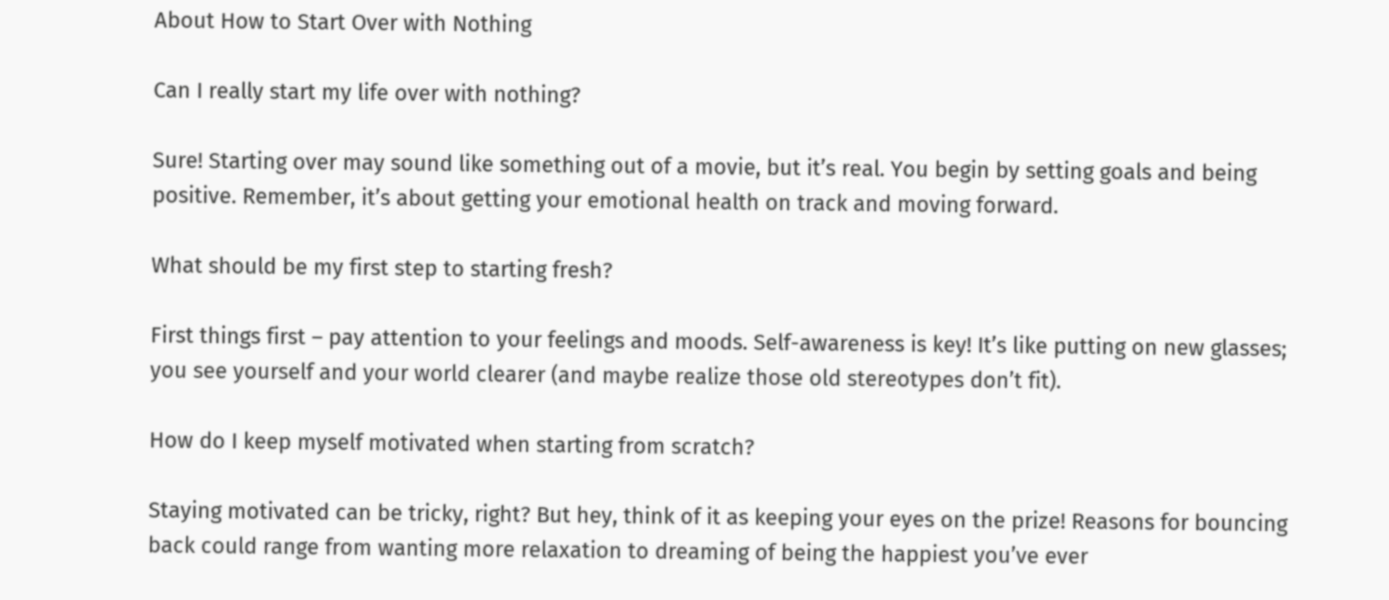About How to Start Over with Nothing

Can I really start my life over with nothing?

Sure! Starting over may sound like something out of a movie, but it’s real. You begin by setting goals and being positive. Remember, it’s about getting your emotional health on track and moving forward.

What should be my first step to starting fresh?

First things first – pay attention to your feelings and moods. Self-awareness is key! It’s like putting on new glasses; you see yourself and your world clearer (and maybe realize those old stereotypes don’t fit).

How do I keep myself motivated when starting from scratch?

Staying motivated can be tricky, right? But hey, think of it as keeping your eyes on the prize! Reasons for bouncing back could range from wanting more relaxation to dreaming of being the happiest you’ve ever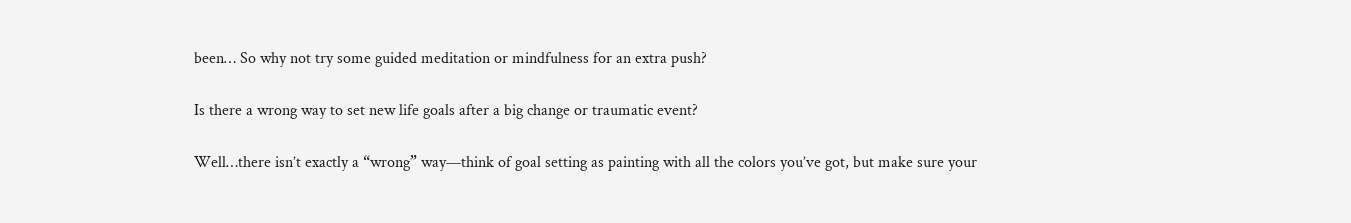been… So why not try some guided meditation or mindfulness for an extra push?

Is there a wrong way to set new life goals after a big change or traumatic event?

Well…there isn’t exactly a “wrong” way—think of goal setting as painting with all the colors you’ve got, but make sure your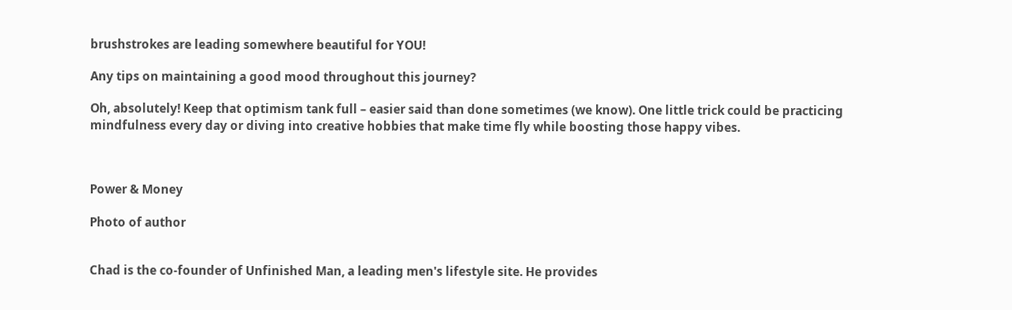brushstrokes are leading somewhere beautiful for YOU!

Any tips on maintaining a good mood throughout this journey?

Oh, absolutely! Keep that optimism tank full – easier said than done sometimes (we know). One little trick could be practicing mindfulness every day or diving into creative hobbies that make time fly while boosting those happy vibes.



Power & Money

Photo of author


Chad is the co-founder of Unfinished Man, a leading men's lifestyle site. He provides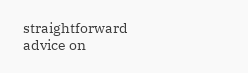straightforward advice on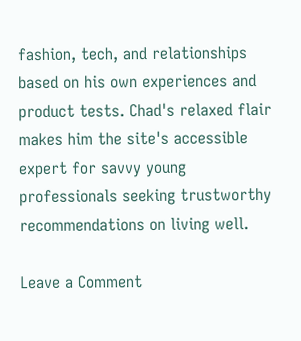fashion, tech, and relationships based on his own experiences and product tests. Chad's relaxed flair makes him the site's accessible expert for savvy young professionals seeking trustworthy recommendations on living well.

Leave a Comment